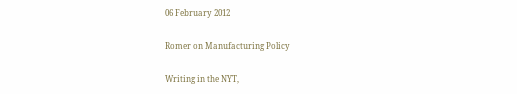06 February 2012

Romer on Manufacturing Policy

Writing in the NYT,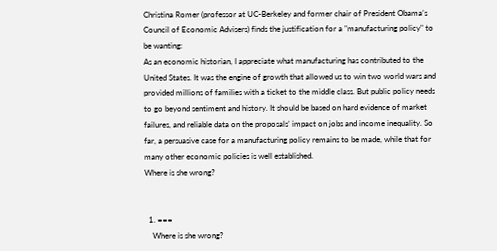Christina Romer (professor at UC-Berkeley and former chair of President Obama’s Council of Economic Advisers) finds the justification for a "manufacturing policy" to be wanting:
As an economic historian, I appreciate what manufacturing has contributed to the United States. It was the engine of growth that allowed us to win two world wars and provided millions of families with a ticket to the middle class. But public policy needs to go beyond sentiment and history. It should be based on hard evidence of market failures, and reliable data on the proposals’ impact on jobs and income inequality. So far, a persuasive case for a manufacturing policy remains to be made, while that for many other economic policies is well established.
Where is she wrong?


  1. ===
    Where is she wrong?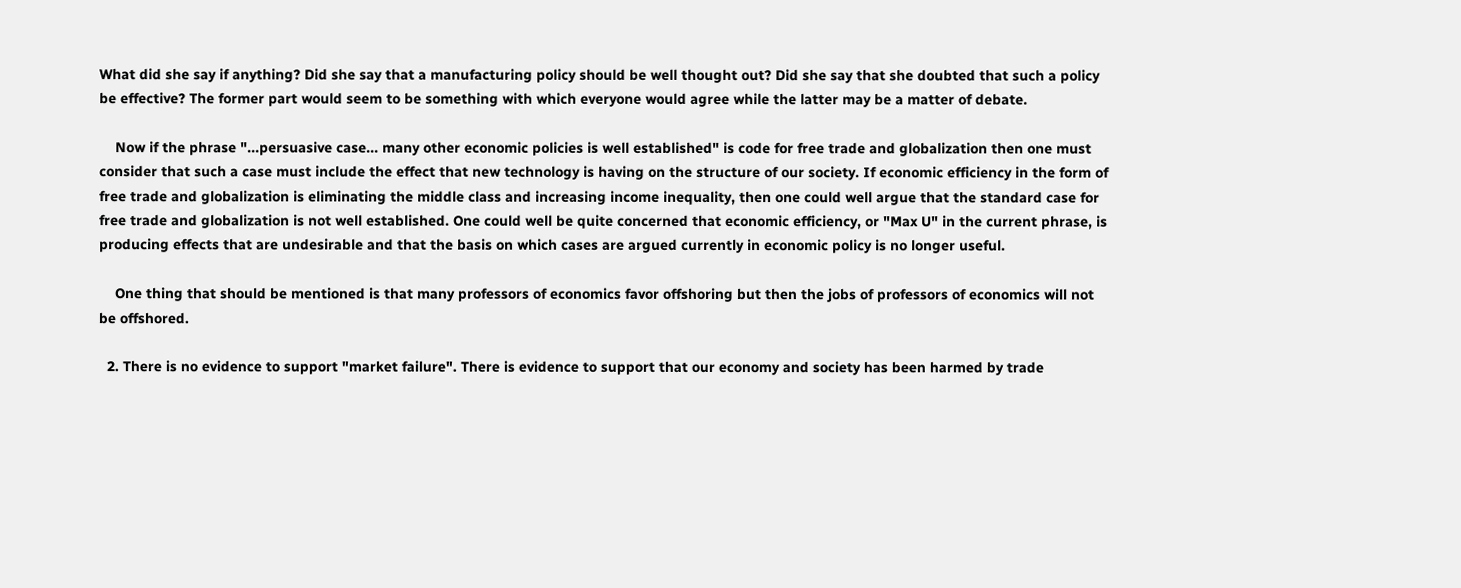What did she say if anything? Did she say that a manufacturing policy should be well thought out? Did she say that she doubted that such a policy be effective? The former part would seem to be something with which everyone would agree while the latter may be a matter of debate.

    Now if the phrase "...persuasive case... many other economic policies is well established" is code for free trade and globalization then one must consider that such a case must include the effect that new technology is having on the structure of our society. If economic efficiency in the form of free trade and globalization is eliminating the middle class and increasing income inequality, then one could well argue that the standard case for free trade and globalization is not well established. One could well be quite concerned that economic efficiency, or "Max U" in the current phrase, is producing effects that are undesirable and that the basis on which cases are argued currently in economic policy is no longer useful.

    One thing that should be mentioned is that many professors of economics favor offshoring but then the jobs of professors of economics will not be offshored.

  2. There is no evidence to support "market failure". There is evidence to support that our economy and society has been harmed by trade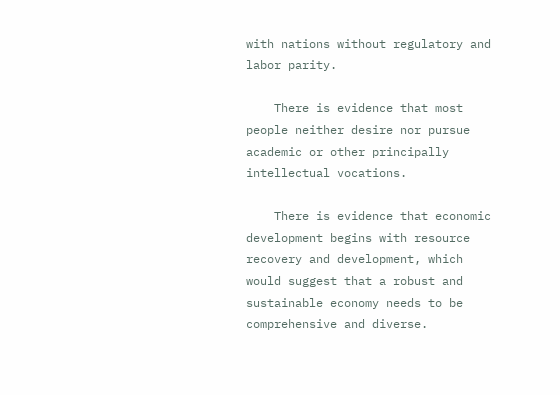with nations without regulatory and labor parity.

    There is evidence that most people neither desire nor pursue academic or other principally intellectual vocations.

    There is evidence that economic development begins with resource recovery and development, which would suggest that a robust and sustainable economy needs to be comprehensive and diverse.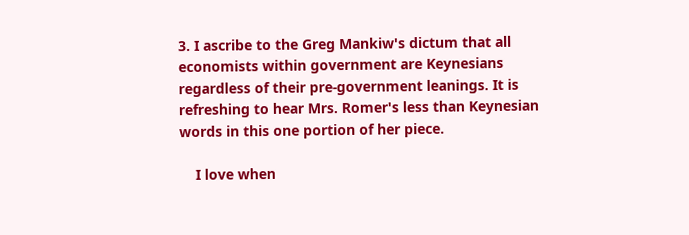3. I ascribe to the Greg Mankiw's dictum that all economists within government are Keynesians regardless of their pre-government leanings. It is refreshing to hear Mrs. Romer's less than Keynesian words in this one portion of her piece.

    I love when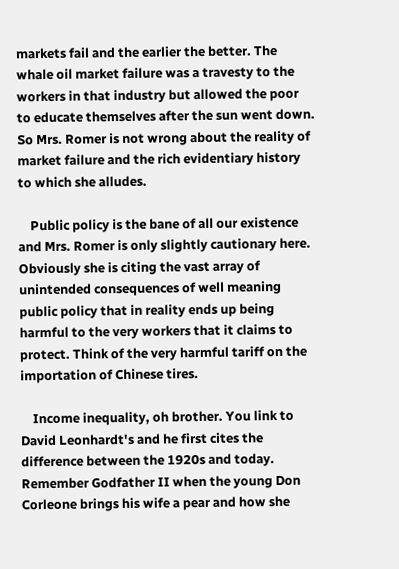markets fail and the earlier the better. The whale oil market failure was a travesty to the workers in that industry but allowed the poor to educate themselves after the sun went down. So Mrs. Romer is not wrong about the reality of market failure and the rich evidentiary history to which she alludes.

    Public policy is the bane of all our existence and Mrs. Romer is only slightly cautionary here. Obviously she is citing the vast array of unintended consequences of well meaning public policy that in reality ends up being harmful to the very workers that it claims to protect. Think of the very harmful tariff on the importation of Chinese tires.

    Income inequality, oh brother. You link to David Leonhardt's and he first cites the difference between the 1920s and today. Remember Godfather II when the young Don Corleone brings his wife a pear and how she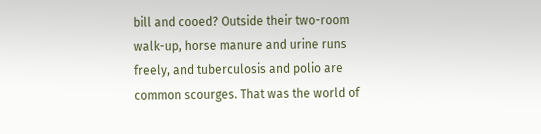bill and cooed? Outside their two-room walk-up, horse manure and urine runs freely, and tuberculosis and polio are common scourges. That was the world of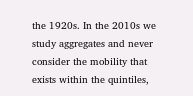the 1920s. In the 2010s we study aggregates and never consider the mobility that exists within the quintiles,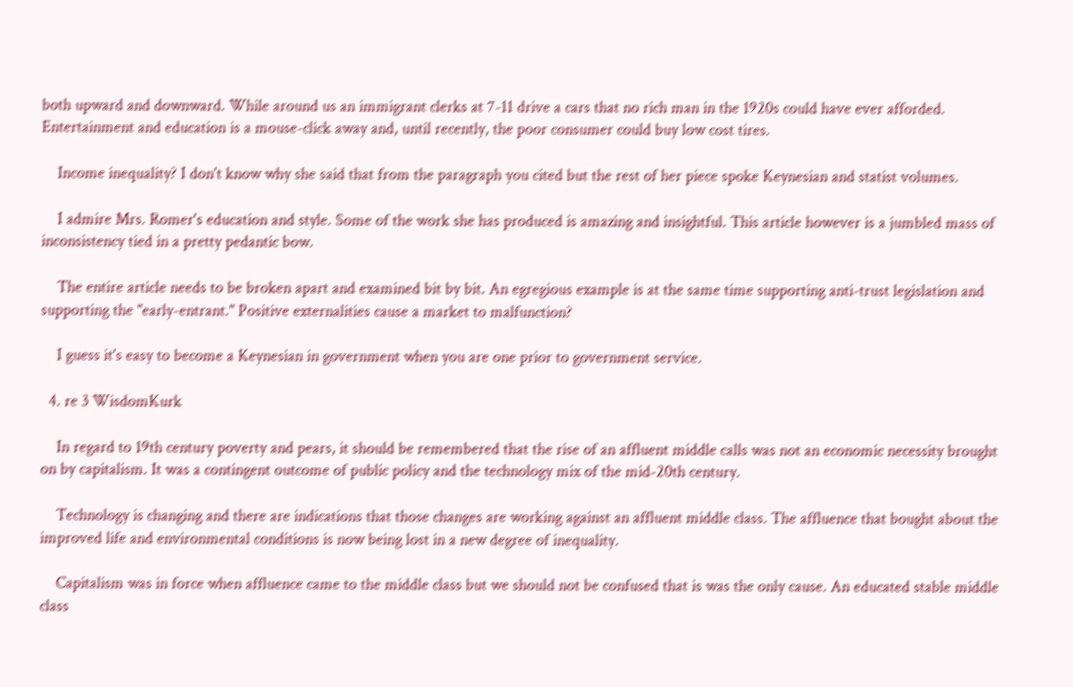both upward and downward. While around us an immigrant clerks at 7-11 drive a cars that no rich man in the 1920s could have ever afforded. Entertainment and education is a mouse-click away and, until recently, the poor consumer could buy low cost tires.

    Income inequality? I don't know why she said that from the paragraph you cited but the rest of her piece spoke Keynesian and statist volumes.

    I admire Mrs. Romer's education and style. Some of the work she has produced is amazing and insightful. This article however is a jumbled mass of inconsistency tied in a pretty pedantic bow.

    The entire article needs to be broken apart and examined bit by bit. An egregious example is at the same time supporting anti-trust legislation and supporting the "early-entrant." Positive externalities cause a market to malfunction?

    I guess it's easy to become a Keynesian in government when you are one prior to government service.

  4. re 3 WisdomKurk

    In regard to 19th century poverty and pears, it should be remembered that the rise of an affluent middle calls was not an economic necessity brought on by capitalism. It was a contingent outcome of public policy and the technology mix of the mid-20th century.

    Technology is changing and there are indications that those changes are working against an affluent middle class. The affluence that bought about the improved life and environmental conditions is now being lost in a new degree of inequality.

    Capitalism was in force when affluence came to the middle class but we should not be confused that is was the only cause. An educated stable middle class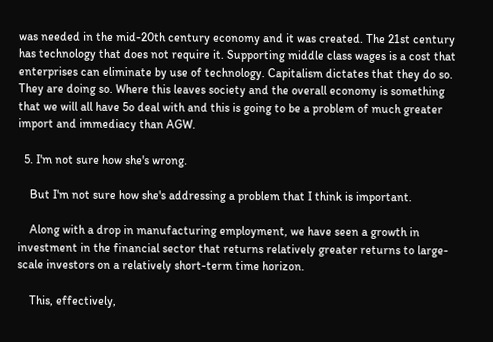was needed in the mid-20th century economy and it was created. The 21st century has technology that does not require it. Supporting middle class wages is a cost that enterprises can eliminate by use of technology. Capitalism dictates that they do so. They are doing so. Where this leaves society and the overall economy is something that we will all have 5o deal with and this is going to be a problem of much greater import and immediacy than AGW.

  5. I'm not sure how she's wrong.

    But I'm not sure how she's addressing a problem that I think is important.

    Along with a drop in manufacturing employment, we have seen a growth in investment in the financial sector that returns relatively greater returns to large-scale investors on a relatively short-term time horizon.

    This, effectively,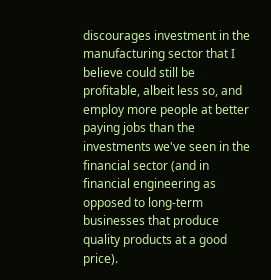discourages investment in the manufacturing sector that I believe could still be profitable, albeit less so, and employ more people at better paying jobs than the investments we've seen in the financial sector (and in financial engineering as opposed to long-term businesses that produce quality products at a good price).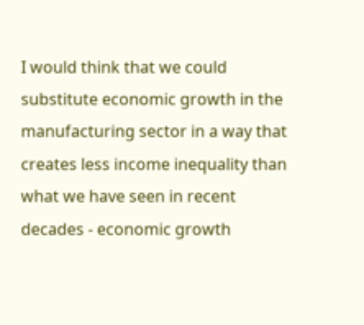I would think that we could substitute economic growth in the manufacturing sector in a way that creates less income inequality than what we have seen in recent decades - economic growth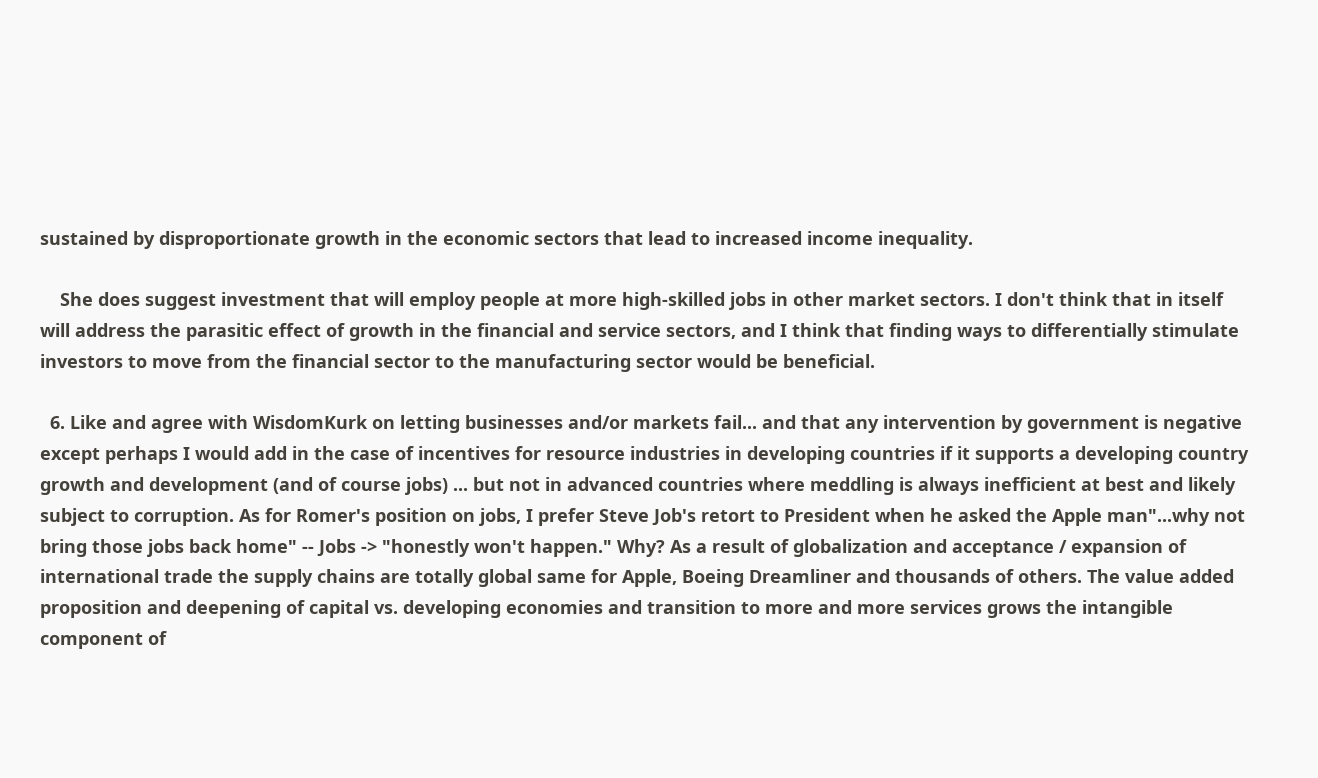sustained by disproportionate growth in the economic sectors that lead to increased income inequality.

    She does suggest investment that will employ people at more high-skilled jobs in other market sectors. I don't think that in itself will address the parasitic effect of growth in the financial and service sectors, and I think that finding ways to differentially stimulate investors to move from the financial sector to the manufacturing sector would be beneficial.

  6. Like and agree with WisdomKurk on letting businesses and/or markets fail... and that any intervention by government is negative except perhaps I would add in the case of incentives for resource industries in developing countries if it supports a developing country growth and development (and of course jobs) ... but not in advanced countries where meddling is always inefficient at best and likely subject to corruption. As for Romer's position on jobs, I prefer Steve Job's retort to President when he asked the Apple man"...why not bring those jobs back home" -- Jobs -> "honestly won't happen." Why? As a result of globalization and acceptance / expansion of international trade the supply chains are totally global same for Apple, Boeing Dreamliner and thousands of others. The value added proposition and deepening of capital vs. developing economies and transition to more and more services grows the intangible component of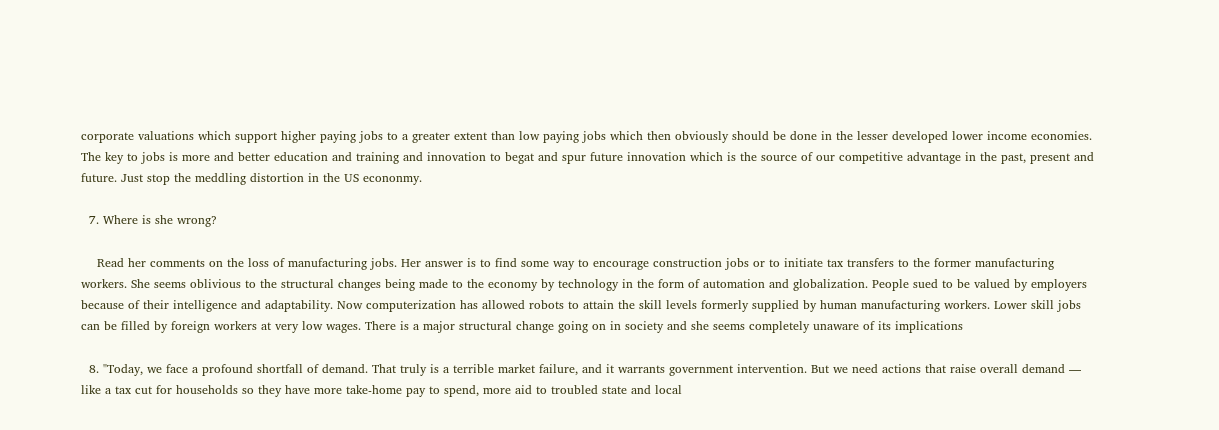corporate valuations which support higher paying jobs to a greater extent than low paying jobs which then obviously should be done in the lesser developed lower income economies. The key to jobs is more and better education and training and innovation to begat and spur future innovation which is the source of our competitive advantage in the past, present and future. Just stop the meddling distortion in the US econonmy.

  7. Where is she wrong?

    Read her comments on the loss of manufacturing jobs. Her answer is to find some way to encourage construction jobs or to initiate tax transfers to the former manufacturing workers. She seems oblivious to the structural changes being made to the economy by technology in the form of automation and globalization. People sued to be valued by employers because of their intelligence and adaptability. Now computerization has allowed robots to attain the skill levels formerly supplied by human manufacturing workers. Lower skill jobs can be filled by foreign workers at very low wages. There is a major structural change going on in society and she seems completely unaware of its implications

  8. "Today, we face a profound shortfall of demand. That truly is a terrible market failure, and it warrants government intervention. But we need actions that raise overall demand — like a tax cut for households so they have more take-home pay to spend, more aid to troubled state and local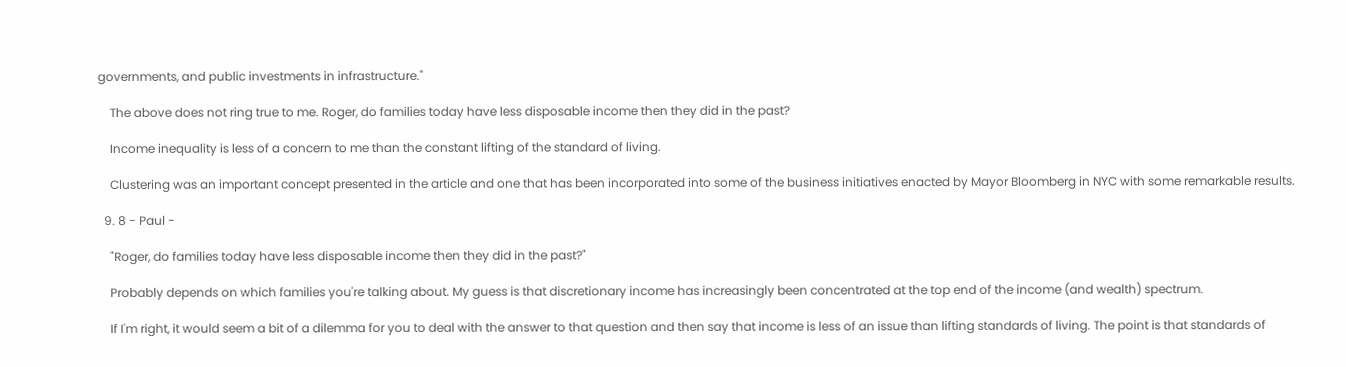governments, and public investments in infrastructure."

    The above does not ring true to me. Roger, do families today have less disposable income then they did in the past?

    Income inequality is less of a concern to me than the constant lifting of the standard of living.

    Clustering was an important concept presented in the article and one that has been incorporated into some of the business initiatives enacted by Mayor Bloomberg in NYC with some remarkable results.

  9. 8 - Paul -

    "Roger, do families today have less disposable income then they did in the past?"

    Probably depends on which families you're talking about. My guess is that discretionary income has increasingly been concentrated at the top end of the income (and wealth) spectrum.

    If I'm right, it would seem a bit of a dilemma for you to deal with the answer to that question and then say that income is less of an issue than lifting standards of living. The point is that standards of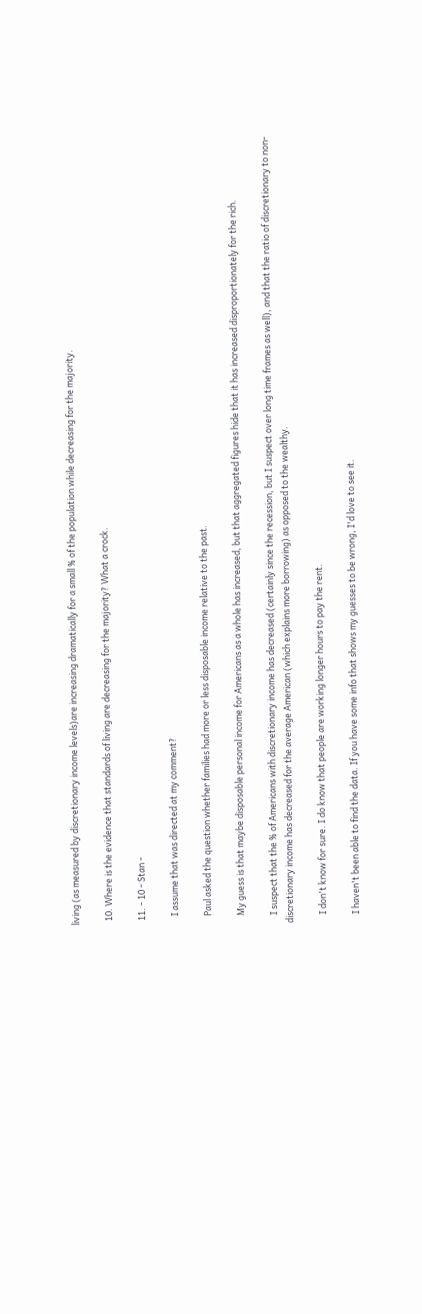living (as measured by discretionary income levels)are increasing dramatically for a small % of the population while decreasing for the majority.

  10. Where is the evidence that standards of living are decreasing for the majority? What a crock.

  11. - 10 - Stan -

    I assume that was directed at my comment?

    Paul asked the question whether families had more or less disposable income relative to the past.

    My guess is that maybe disposable personal income for Americans as a whole has increased, but that aggregated figures hide that it has increased disproportionately for the rich.

    I suspect that the % of Americans with discretionary income has decreased (certainly since the recession, but I suspect over long time frames as well), and that the ratio of discretionary to non-discretionary income has decreased for the average American (which explains more borrowing) as opposed to the wealthy.

    I don't know for sure. I do know that people are working longer hours to pay the rent.

    I haven't been able to find the data. If you have some info that shows my guesses to be wrong, I'd love to see it.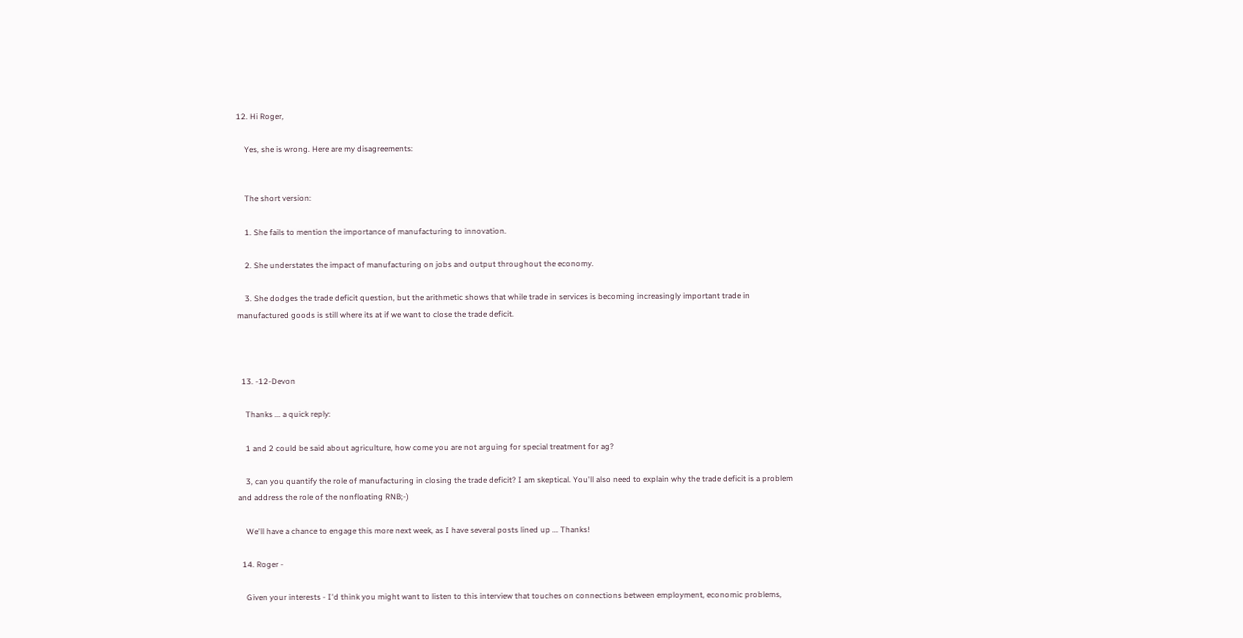12. Hi Roger,

    Yes, she is wrong. Here are my disagreements:


    The short version:

    1. She fails to mention the importance of manufacturing to innovation.

    2. She understates the impact of manufacturing on jobs and output throughout the economy.

    3. She dodges the trade deficit question, but the arithmetic shows that while trade in services is becoming increasingly important trade in manufactured goods is still where its at if we want to close the trade deficit.



  13. -12-Devon

    Thanks ... a quick reply:

    1 and 2 could be said about agriculture, how come you are not arguing for special treatment for ag?

    3, can you quantify the role of manufacturing in closing the trade deficit? I am skeptical. You'll also need to explain why the trade deficit is a problem and address the role of the nonfloating RNB;-)

    We'll have a chance to engage this more next week, as I have several posts lined up ... Thanks!

  14. Roger -

    Given your interests - I'd think you might want to listen to this interview that touches on connections between employment, economic problems,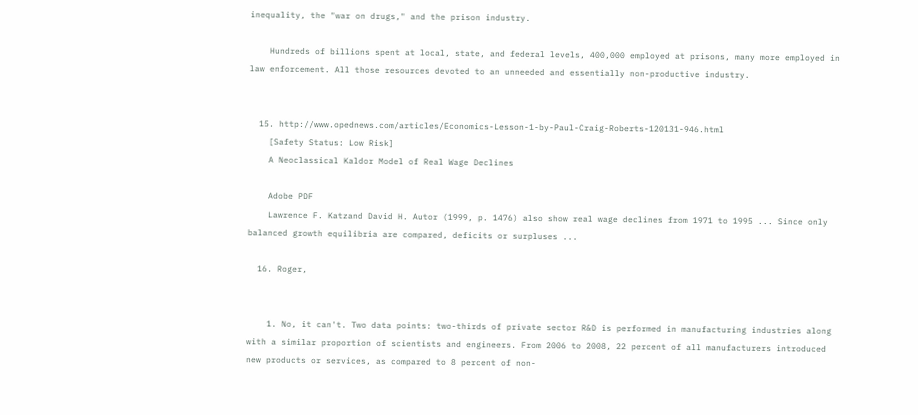inequality, the "war on drugs," and the prison industry.

    Hundreds of billions spent at local, state, and federal levels, 400,000 employed at prisons, many more employed in law enforcement. All those resources devoted to an unneeded and essentially non-productive industry.


  15. http://www.opednews.com/articles/Economics-Lesson-1-by-Paul-Craig-Roberts-120131-946.html
    [Safety Status: Low Risk]
    A Neoclassical Kaldor Model of Real Wage Declines

    Adobe PDF
    Lawrence F. Katzand David H. Autor (1999, p. 1476) also show real wage declines from 1971 to 1995 ... Since only balanced growth equilibria are compared, deficits or surpluses ...

  16. Roger,


    1. No, it can't. Two data points: two-thirds of private sector R&D is performed in manufacturing industries along with a similar proportion of scientists and engineers. From 2006 to 2008, 22 percent of all manufacturers introduced new products or services, as compared to 8 percent of non-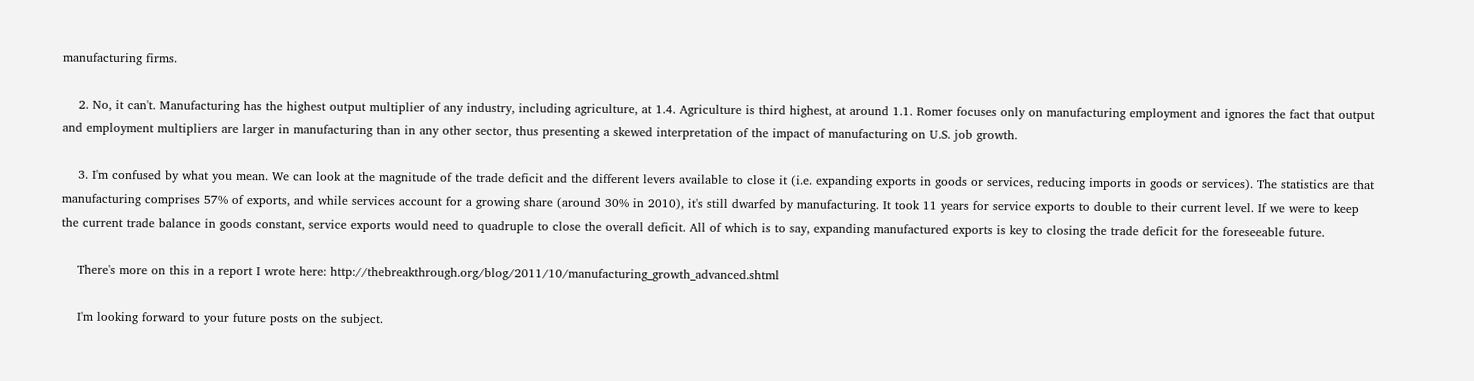manufacturing firms.

    2. No, it can't. Manufacturing has the highest output multiplier of any industry, including agriculture, at 1.4. Agriculture is third highest, at around 1.1. Romer focuses only on manufacturing employment and ignores the fact that output and employment multipliers are larger in manufacturing than in any other sector, thus presenting a skewed interpretation of the impact of manufacturing on U.S. job growth.

    3. I'm confused by what you mean. We can look at the magnitude of the trade deficit and the different levers available to close it (i.e. expanding exports in goods or services, reducing imports in goods or services). The statistics are that manufacturing comprises 57% of exports, and while services account for a growing share (around 30% in 2010), it's still dwarfed by manufacturing. It took 11 years for service exports to double to their current level. If we were to keep the current trade balance in goods constant, service exports would need to quadruple to close the overall deficit. All of which is to say, expanding manufactured exports is key to closing the trade deficit for the foreseeable future.

    There's more on this in a report I wrote here: http://thebreakthrough.org/blog/2011/10/manufacturing_growth_advanced.shtml

    I'm looking forward to your future posts on the subject.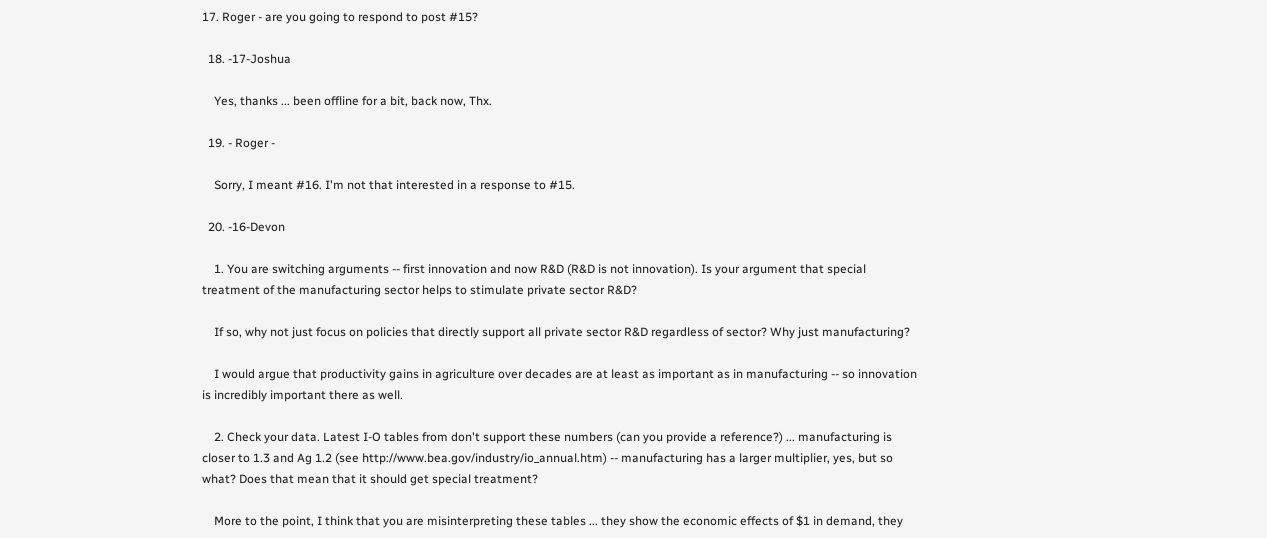17. Roger - are you going to respond to post #15?

  18. -17-Joshua

    Yes, thanks ... been offline for a bit, back now, Thx.

  19. - Roger -

    Sorry, I meant #16. I'm not that interested in a response to #15.

  20. -16-Devon

    1. You are switching arguments -- first innovation and now R&D (R&D is not innovation). Is your argument that special treatment of the manufacturing sector helps to stimulate private sector R&D?

    If so, why not just focus on policies that directly support all private sector R&D regardless of sector? Why just manufacturing?

    I would argue that productivity gains in agriculture over decades are at least as important as in manufacturing -- so innovation is incredibly important there as well.

    2. Check your data. Latest I-O tables from don't support these numbers (can you provide a reference?) ... manufacturing is closer to 1.3 and Ag 1.2 (see http://www.bea.gov/industry/io_annual.htm) -- manufacturing has a larger multiplier, yes, but so what? Does that mean that it should get special treatment?

    More to the point, I think that you are misinterpreting these tables ... they show the economic effects of $1 in demand, they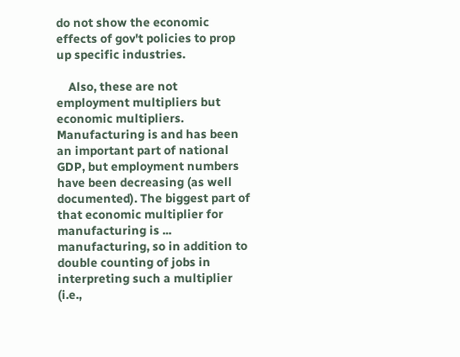do not show the economic effects of gov't policies to prop up specific industries.

    Also, these are not employment multipliers but economic multipliers. Manufacturing is and has been an important part of national GDP, but employment numbers have been decreasing (as well documented). The biggest part of that economic multiplier for manufacturing is ... manufacturing, so in addition to double counting of jobs in interpreting such a multiplier (i.e.,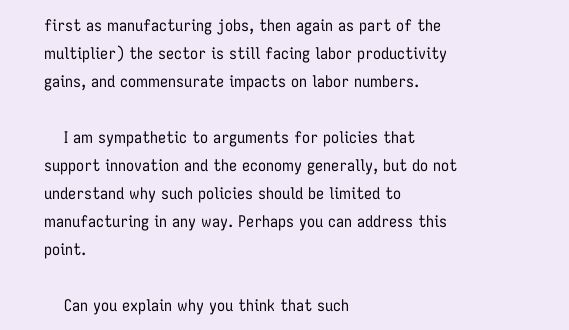first as manufacturing jobs, then again as part of the multiplier) the sector is still facing labor productivity gains, and commensurate impacts on labor numbers.

    I am sympathetic to arguments for policies that support innovation and the economy generally, but do not understand why such policies should be limited to manufacturing in any way. Perhaps you can address this point.

    Can you explain why you think that such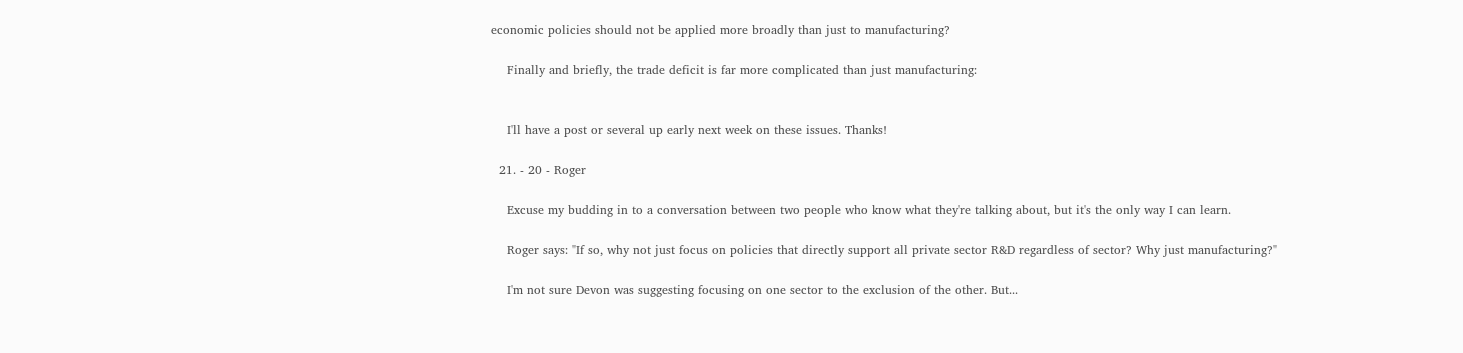economic policies should not be applied more broadly than just to manufacturing?

    Finally and briefly, the trade deficit is far more complicated than just manufacturing:


    I'll have a post or several up early next week on these issues. Thanks!

  21. - 20 - Roger

    Excuse my budding in to a conversation between two people who know what they're talking about, but it's the only way I can learn.

    Roger says: "If so, why not just focus on policies that directly support all private sector R&D regardless of sector? Why just manufacturing?"

    I'm not sure Devon was suggesting focusing on one sector to the exclusion of the other. But...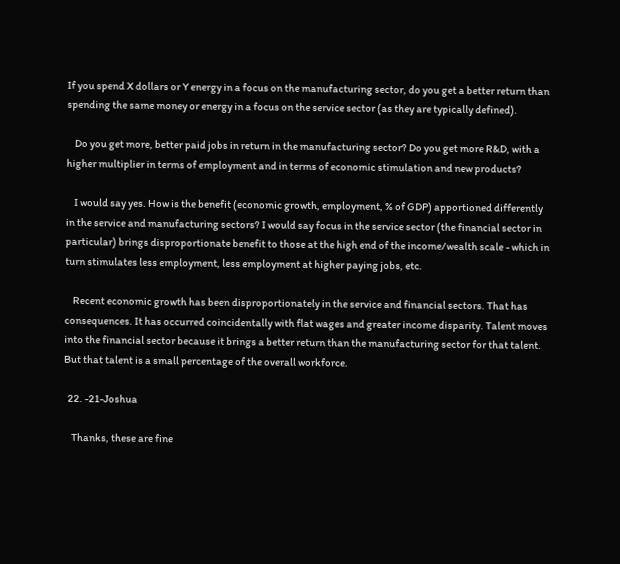If you spend X dollars or Y energy in a focus on the manufacturing sector, do you get a better return than spending the same money or energy in a focus on the service sector (as they are typically defined).

    Do you get more, better paid jobs in return in the manufacturing sector? Do you get more R&D, with a higher multiplier in terms of employment and in terms of economic stimulation and new products?

    I would say yes. How is the benefit (economic growth, employment, % of GDP) apportioned differently in the service and manufacturing sectors? I would say focus in the service sector (the financial sector in particular) brings disproportionate benefit to those at the high end of the income/wealth scale - which in turn stimulates less employment, less employment at higher paying jobs, etc.

    Recent economic growth has been disproportionately in the service and financial sectors. That has consequences. It has occurred coincidentally with flat wages and greater income disparity. Talent moves into the financial sector because it brings a better return than the manufacturing sector for that talent. But that talent is a small percentage of the overall workforce.

  22. -21-Joshua

    Thanks, these are fine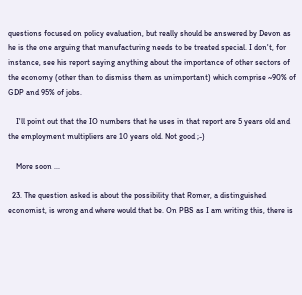questions focused on policy evaluation, but really should be answered by Devon as he is the one arguing that manufacturing needs to be treated special. I don't, for instance, see his report saying anything about the importance of other sectors of the economy (other than to dismiss them as unimportant) which comprise ~90% of GDP and 95% of jobs.

    I'll point out that the IO numbers that he uses in that report are 5 years old and the employment multipliers are 10 years old. Not good ;-)

    More soon ...

  23. The question asked is about the possibility that Romer, a distinguished economist, is wrong and where would that be. On PBS as I am writing this, there is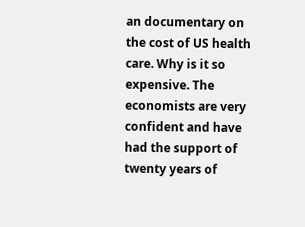an documentary on the cost of US health care. Why is it so expensive. The economists are very confident and have had the support of twenty years of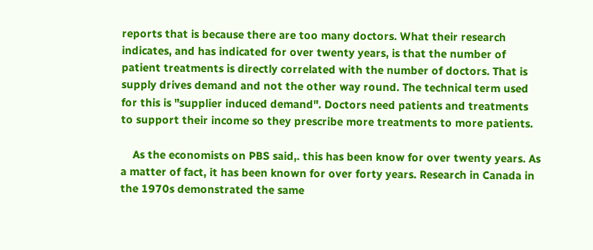reports that is because there are too many doctors. What their research indicates, and has indicated for over twenty years, is that the number of patient treatments is directly correlated with the number of doctors. That is supply drives demand and not the other way round. The technical term used for this is "supplier induced demand". Doctors need patients and treatments to support their income so they prescribe more treatments to more patients.

    As the economists on PBS said,. this has been know for over twenty years. As a matter of fact, it has been known for over forty years. Research in Canada in the 1970s demonstrated the same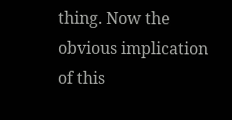thing. Now the obvious implication of this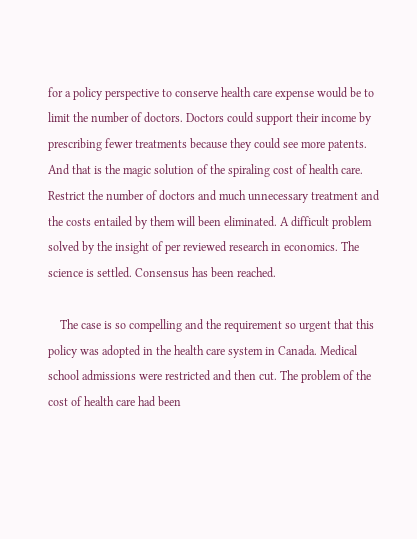for a policy perspective to conserve health care expense would be to limit the number of doctors. Doctors could support their income by prescribing fewer treatments because they could see more patents. And that is the magic solution of the spiraling cost of health care. Restrict the number of doctors and much unnecessary treatment and the costs entailed by them will been eliminated. A difficult problem solved by the insight of per reviewed research in economics. The science is settled. Consensus has been reached.

    The case is so compelling and the requirement so urgent that this policy was adopted in the health care system in Canada. Medical school admissions were restricted and then cut. The problem of the cost of health care had been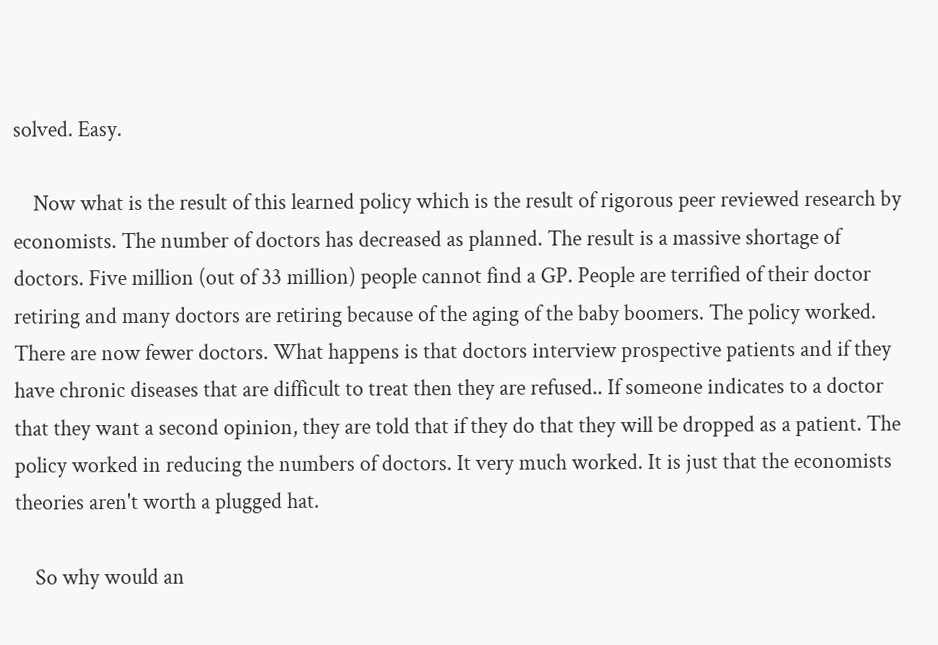solved. Easy.

    Now what is the result of this learned policy which is the result of rigorous peer reviewed research by economists. The number of doctors has decreased as planned. The result is a massive shortage of doctors. Five million (out of 33 million) people cannot find a GP. People are terrified of their doctor retiring and many doctors are retiring because of the aging of the baby boomers. The policy worked. There are now fewer doctors. What happens is that doctors interview prospective patients and if they have chronic diseases that are difficult to treat then they are refused.. If someone indicates to a doctor that they want a second opinion, they are told that if they do that they will be dropped as a patient. The policy worked in reducing the numbers of doctors. It very much worked. It is just that the economists theories aren't worth a plugged hat.

    So why would an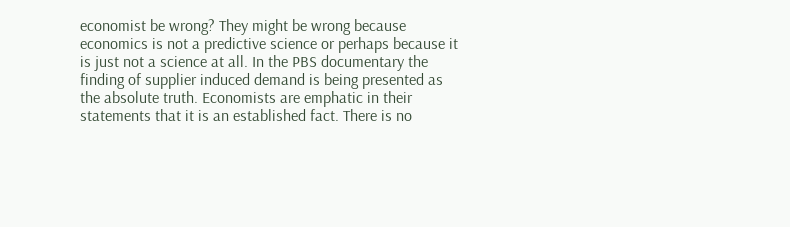economist be wrong? They might be wrong because economics is not a predictive science or perhaps because it is just not a science at all. In the PBS documentary the finding of supplier induced demand is being presented as the absolute truth. Economists are emphatic in their statements that it is an established fact. There is no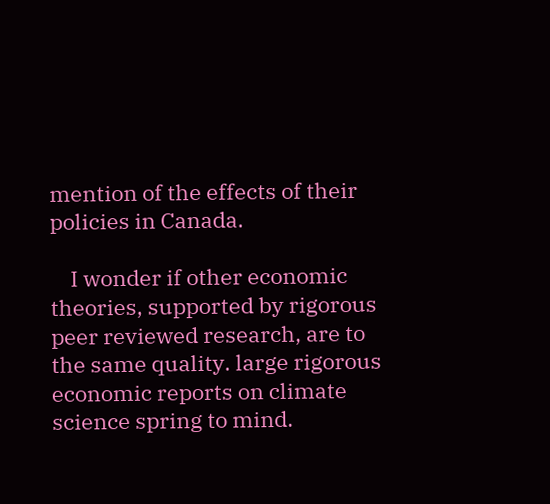mention of the effects of their policies in Canada.

    I wonder if other economic theories, supported by rigorous peer reviewed research, are to the same quality. large rigorous economic reports on climate science spring to mind.